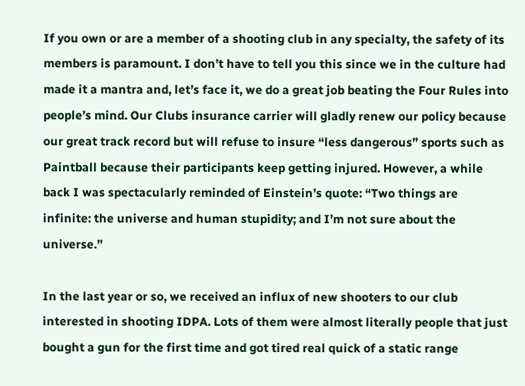If you own or are a member of a shooting club in any specialty, the safety of its members is paramount. I don’t have to tell you this since we in the culture had made it a mantra and, let’s face it, we do a great job beating the Four Rules into people’s mind. Our Clubs insurance carrier will gladly renew our policy because our great track record but will refuse to insure “less dangerous” sports such as Paintball because their participants keep getting injured. However, a while back I was spectacularly reminded of Einstein’s quote: “Two things are infinite: the universe and human stupidity; and I’m not sure about the universe.”

In the last year or so, we received an influx of new shooters to our club interested in shooting IDPA. Lots of them were almost literally people that just bought a gun for the first time and got tired real quick of a static range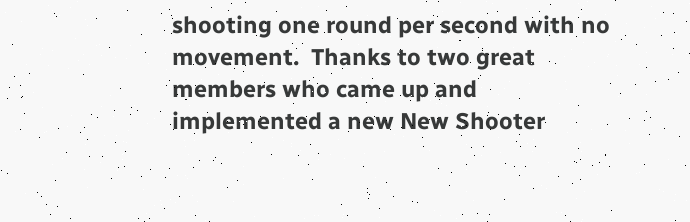shooting one round per second with no movement.  Thanks to two great members who came up and implemented a new New Shooter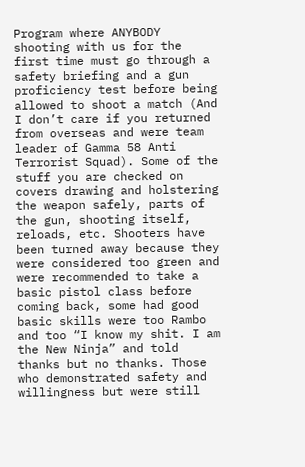Program where ANYBODY shooting with us for the first time must go through a safety briefing and a gun proficiency test before being allowed to shoot a match (And I don’t care if you returned from overseas and were team leader of Gamma 58 Anti Terrorist Squad). Some of the stuff you are checked on covers drawing and holstering the weapon safely, parts of the gun, shooting itself, reloads, etc. Shooters have been turned away because they were considered too green and were recommended to take a basic pistol class before coming back, some had good basic skills were too Rambo and too “I know my shit. I am the New Ninja” and told thanks but no thanks. Those who demonstrated safety and willingness but were still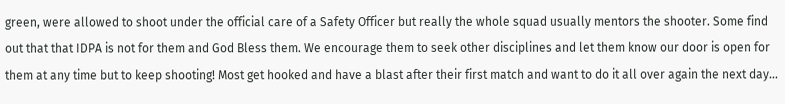green, were allowed to shoot under the official care of a Safety Officer but really the whole squad usually mentors the shooter. Some find out that that IDPA is not for them and God Bless them. We encourage them to seek other disciplines and let them know our door is open for them at any time but to keep shooting! Most get hooked and have a blast after their first match and want to do it all over again the next day…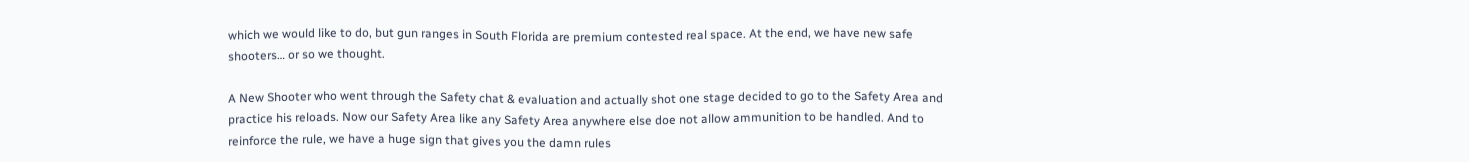which we would like to do, but gun ranges in South Florida are premium contested real space. At the end, we have new safe shooters… or so we thought.

A New Shooter who went through the Safety chat & evaluation and actually shot one stage decided to go to the Safety Area and practice his reloads. Now our Safety Area like any Safety Area anywhere else doe not allow ammunition to be handled. And to reinforce the rule, we have a huge sign that gives you the damn rules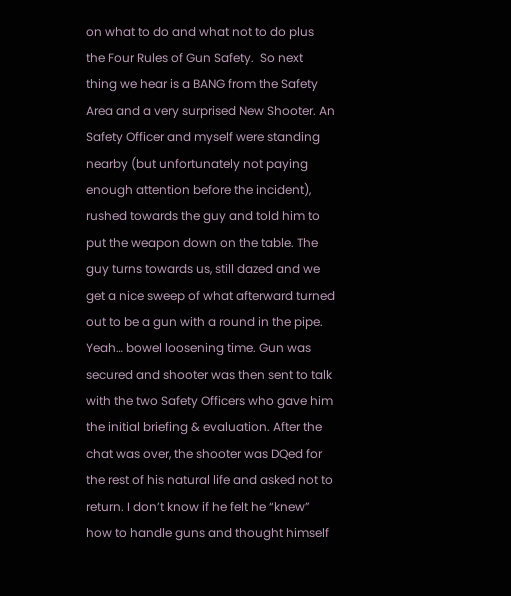on what to do and what not to do plus the Four Rules of Gun Safety.  So next thing we hear is a BANG from the Safety Area and a very surprised New Shooter. An Safety Officer and myself were standing nearby (but unfortunately not paying enough attention before the incident), rushed towards the guy and told him to put the weapon down on the table. The guy turns towards us, still dazed and we get a nice sweep of what afterward turned out to be a gun with a round in the pipe. Yeah… bowel loosening time. Gun was secured and shooter was then sent to talk with the two Safety Officers who gave him the initial briefing & evaluation. After the chat was over, the shooter was DQed for the rest of his natural life and asked not to return. I don’t know if he felt he “knew” how to handle guns and thought himself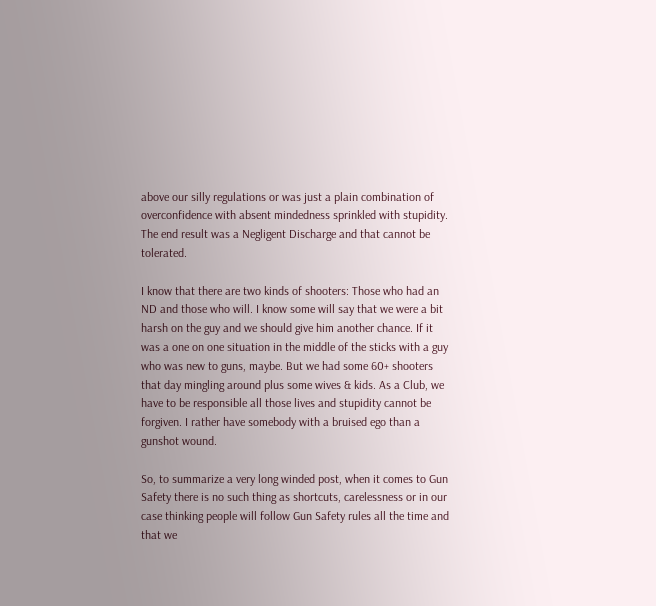above our silly regulations or was just a plain combination of overconfidence with absent mindedness sprinkled with stupidity. The end result was a Negligent Discharge and that cannot be tolerated.

I know that there are two kinds of shooters: Those who had an ND and those who will. I know some will say that we were a bit harsh on the guy and we should give him another chance. If it was a one on one situation in the middle of the sticks with a guy who was new to guns, maybe. But we had some 60+ shooters that day mingling around plus some wives & kids. As a Club, we have to be responsible all those lives and stupidity cannot be forgiven. I rather have somebody with a bruised ego than a gunshot wound.

So, to summarize a very long winded post, when it comes to Gun Safety there is no such thing as shortcuts, carelessness or in our case thinking people will follow Gun Safety rules all the time and that we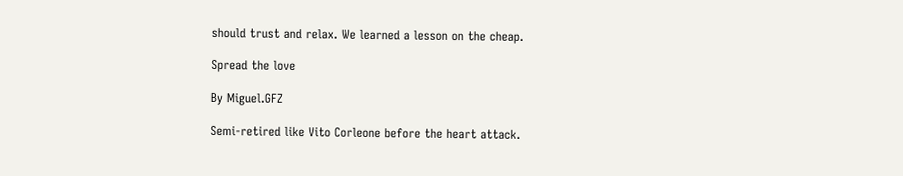should trust and relax. We learned a lesson on the cheap.

Spread the love

By Miguel.GFZ

Semi-retired like Vito Corleone before the heart attack.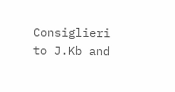Consiglieri to J.Kb and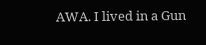AWA. I lived in a Gun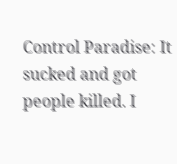Control Paradise: It sucked and got people killed. I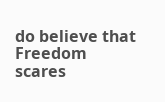do believe that Freedom scares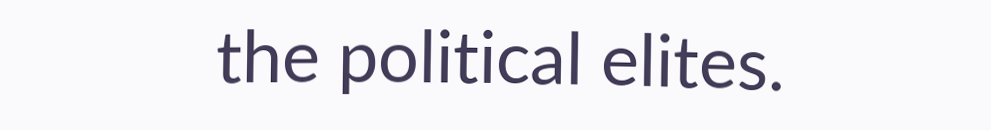the political elites.